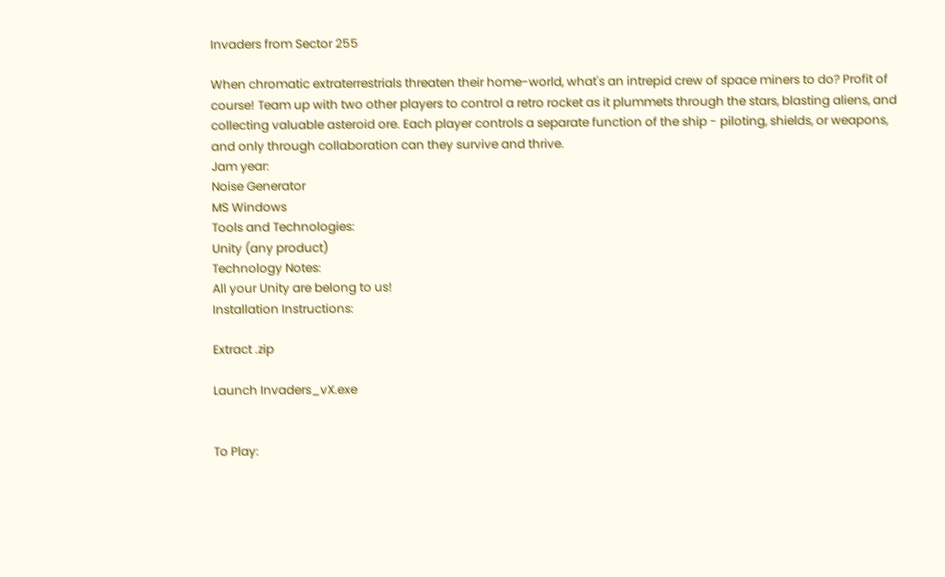Invaders from Sector 255

When chromatic extraterrestrials threaten their home-world, what's an intrepid crew of space miners to do? Profit of course! Team up with two other players to control a retro rocket as it plummets through the stars, blasting aliens, and collecting valuable asteroid ore. Each player controls a separate function of the ship - piloting, shields, or weapons, and only through collaboration can they survive and thrive.
Jam year:
Noise Generator
MS Windows
Tools and Technologies:
Unity (any product)
Technology Notes:
All your Unity are belong to us!
Installation Instructions:

Extract .zip

Launch Invaders_vX.exe


To Play: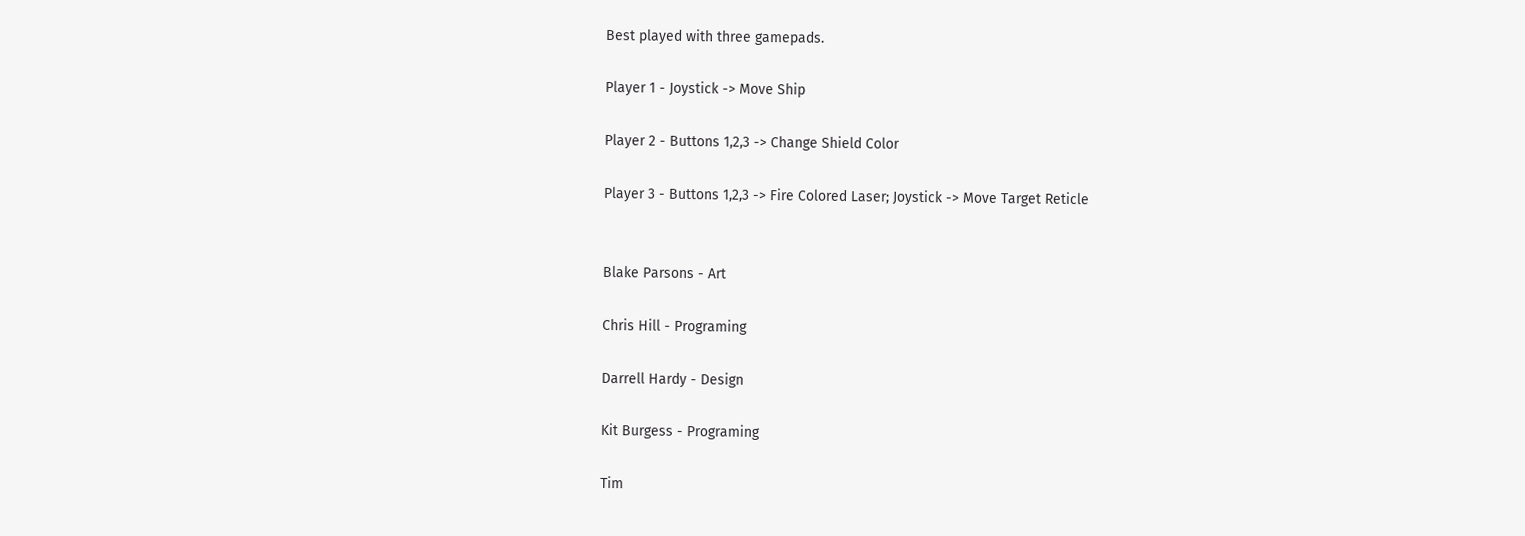Best played with three gamepads.

Player 1 - Joystick -> Move Ship

Player 2 - Buttons 1,2,3 -> Change Shield Color

Player 3 - Buttons 1,2,3 -> Fire Colored Laser; Joystick -> Move Target Reticle


Blake Parsons - Art

Chris Hill - Programing

Darrell Hardy - Design

Kit Burgess - Programing

Tim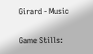Girard - Music

Game Stills: